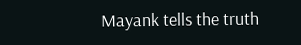Mayank tells the truth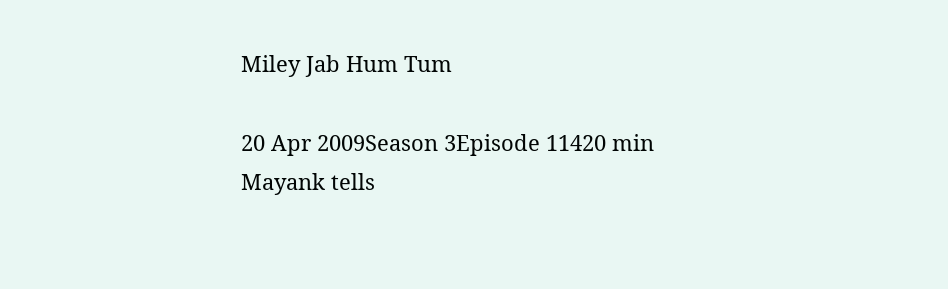Miley Jab Hum Tum

20 Apr 2009Season 3Episode 11420 min
Mayank tells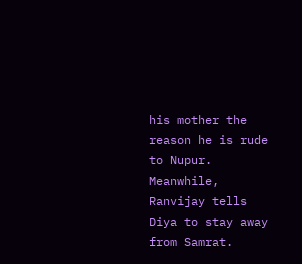his mother the reason he is rude to Nupur. Meanwhile, Ranvijay tells Diya to stay away from Samrat.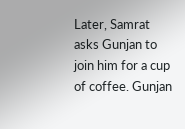Later, Samrat asks Gunjan to join him for a cup of coffee. Gunjan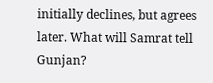initially declines, but agrees later. What will Samrat tell Gunjan?